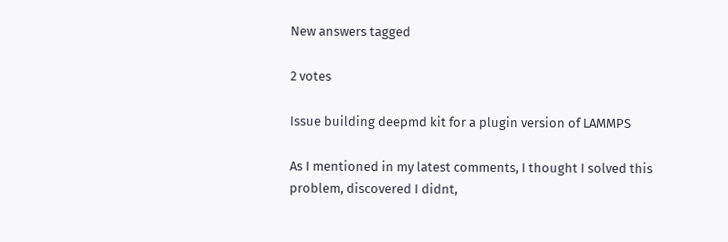New answers tagged

2 votes

Issue building deepmd kit for a plugin version of LAMMPS

As I mentioned in my latest comments, I thought I solved this problem, discovered I didnt,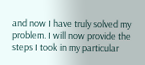and now I have truly solved my problem. I will now provide the steps I took in my particular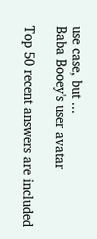use case, but ...
Baba Booey's user avatar

Top 50 recent answers are included